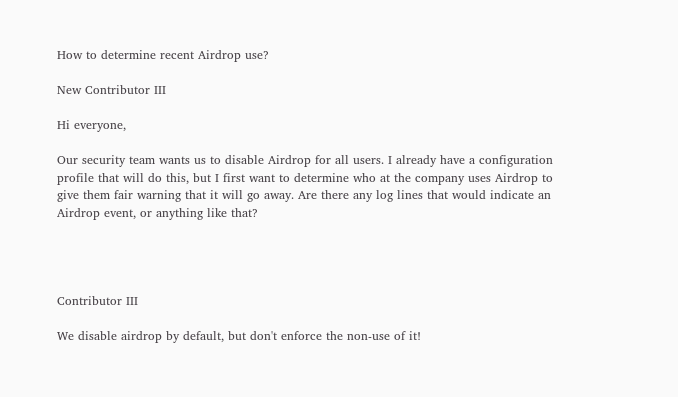How to determine recent Airdrop use?

New Contributor III

Hi everyone,

Our security team wants us to disable Airdrop for all users. I already have a configuration profile that will do this, but I first want to determine who at the company uses Airdrop to give them fair warning that it will go away. Are there any log lines that would indicate an Airdrop event, or anything like that?




Contributor III

We disable airdrop by default, but don't enforce the non-use of it!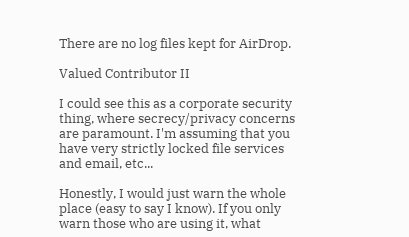There are no log files kept for AirDrop.

Valued Contributor II

I could see this as a corporate security thing, where secrecy/privacy concerns are paramount. I'm assuming that you have very strictly locked file services and email, etc...

Honestly, I would just warn the whole place (easy to say I know). If you only warn those who are using it, what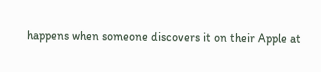happens when someone discovers it on their Apple at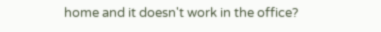home and it doesn't work in the office?